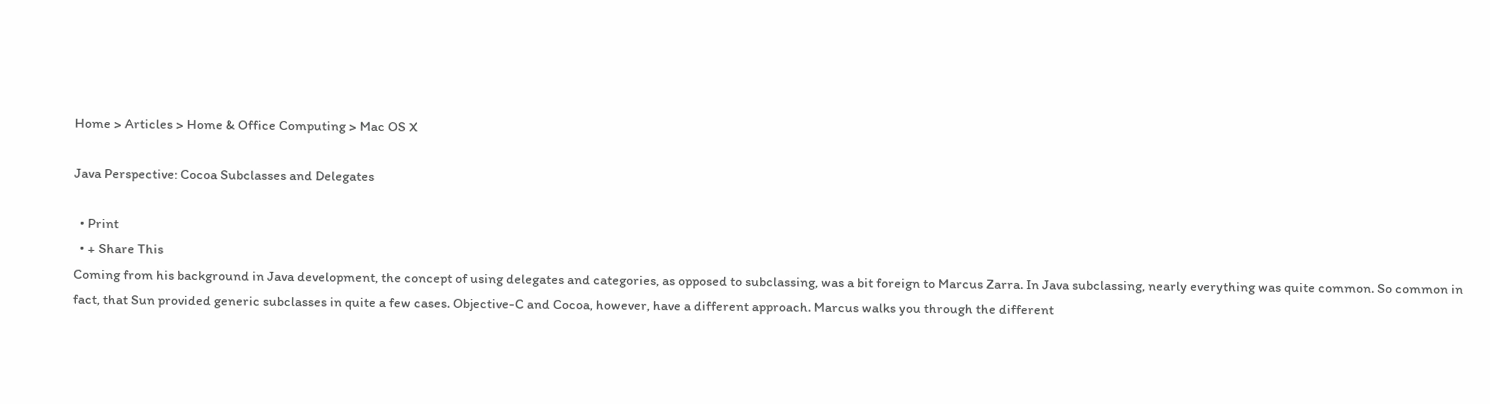Home > Articles > Home & Office Computing > Mac OS X

Java Perspective: Cocoa Subclasses and Delegates

  • Print
  • + Share This
Coming from his background in Java development, the concept of using delegates and categories, as opposed to subclassing, was a bit foreign to Marcus Zarra. In Java subclassing, nearly everything was quite common. So common in fact, that Sun provided generic subclasses in quite a few cases. Objective-C and Cocoa, however, have a different approach. Marcus walks you through the different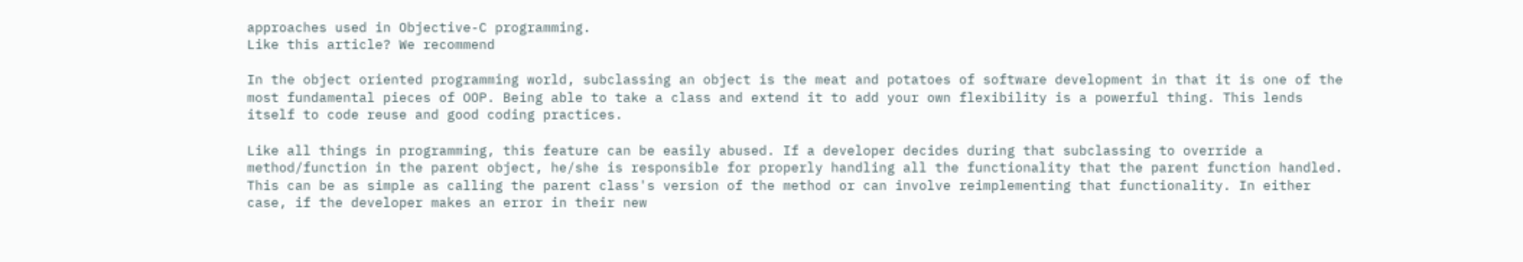approaches used in Objective-C programming.
Like this article? We recommend

In the object oriented programming world, subclassing an object is the meat and potatoes of software development in that it is one of the most fundamental pieces of OOP. Being able to take a class and extend it to add your own flexibility is a powerful thing. This lends itself to code reuse and good coding practices.

Like all things in programming, this feature can be easily abused. If a developer decides during that subclassing to override a method/function in the parent object, he/she is responsible for properly handling all the functionality that the parent function handled. This can be as simple as calling the parent class's version of the method or can involve reimplementing that functionality. In either case, if the developer makes an error in their new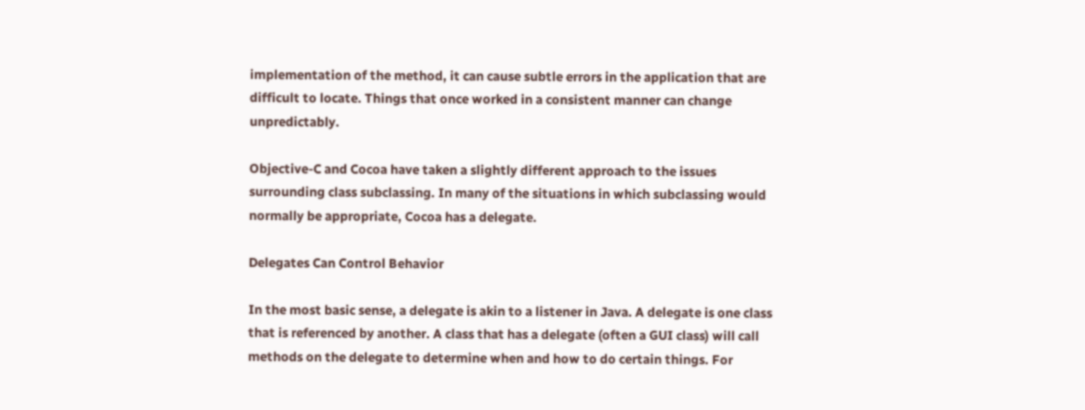implementation of the method, it can cause subtle errors in the application that are difficult to locate. Things that once worked in a consistent manner can change unpredictably.

Objective-C and Cocoa have taken a slightly different approach to the issues surrounding class subclassing. In many of the situations in which subclassing would normally be appropriate, Cocoa has a delegate.

Delegates Can Control Behavior

In the most basic sense, a delegate is akin to a listener in Java. A delegate is one class that is referenced by another. A class that has a delegate (often a GUI class) will call methods on the delegate to determine when and how to do certain things. For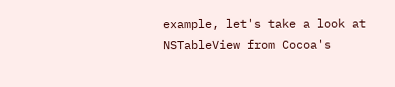example, let's take a look at NSTableView from Cocoa's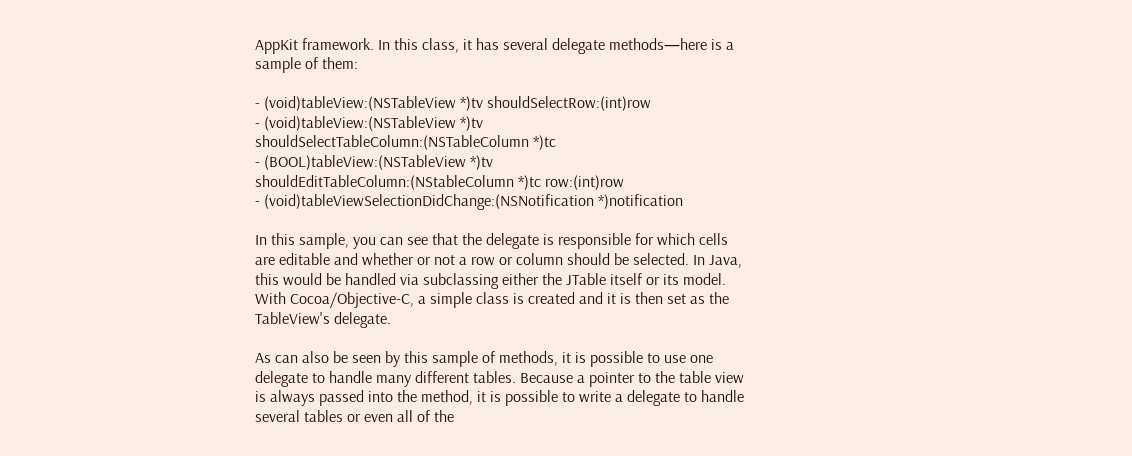AppKit framework. In this class, it has several delegate methods—here is a sample of them:

- (void)tableView:(NSTableView *)tv shouldSelectRow:(int)row
- (void)tableView:(NSTableView *)tv shouldSelectTableColumn:(NSTableColumn *)tc
- (BOOL)tableView:(NSTableView *)tv shouldEditTableColumn:(NStableColumn *)tc row:(int)row
- (void)tableViewSelectionDidChange:(NSNotification *)notification

In this sample, you can see that the delegate is responsible for which cells are editable and whether or not a row or column should be selected. In Java, this would be handled via subclassing either the JTable itself or its model. With Cocoa/Objective-C, a simple class is created and it is then set as the TableView's delegate.

As can also be seen by this sample of methods, it is possible to use one delegate to handle many different tables. Because a pointer to the table view is always passed into the method, it is possible to write a delegate to handle several tables or even all of the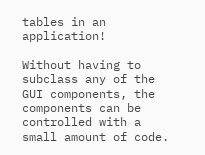tables in an application!

Without having to subclass any of the GUI components, the components can be controlled with a small amount of code.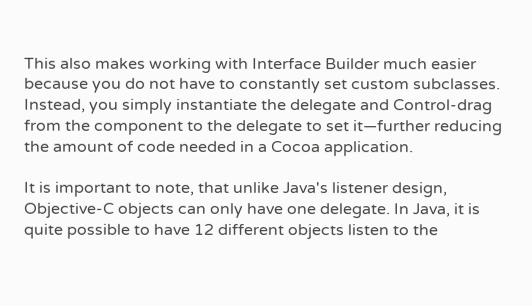This also makes working with Interface Builder much easier because you do not have to constantly set custom subclasses. Instead, you simply instantiate the delegate and Control-drag from the component to the delegate to set it—further reducing the amount of code needed in a Cocoa application.

It is important to note, that unlike Java's listener design, Objective-C objects can only have one delegate. In Java, it is quite possible to have 12 different objects listen to the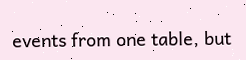events from one table, but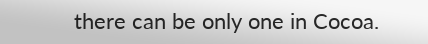there can be only one in Cocoa.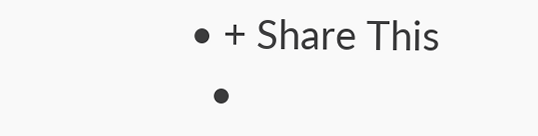• + Share This
  •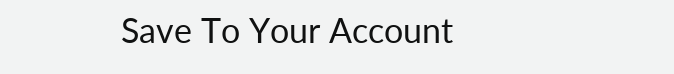Save To Your Account